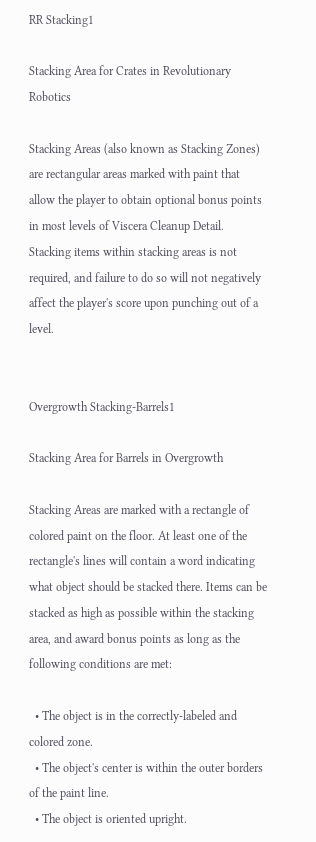RR Stacking1

Stacking Area for Crates in Revolutionary Robotics

Stacking Areas (also known as Stacking Zones) are rectangular areas marked with paint that allow the player to obtain optional bonus points in most levels of Viscera Cleanup Detail. Stacking items within stacking areas is not required, and failure to do so will not negatively affect the player's score upon punching out of a level.


Overgrowth Stacking-Barrels1

Stacking Area for Barrels in Overgrowth

Stacking Areas are marked with a rectangle of colored paint on the floor. At least one of the rectangle's lines will contain a word indicating what object should be stacked there. Items can be stacked as high as possible within the stacking area, and award bonus points as long as the following conditions are met:

  • The object is in the correctly-labeled and colored zone.
  • The object's center is within the outer borders of the paint line.
  • The object is oriented upright.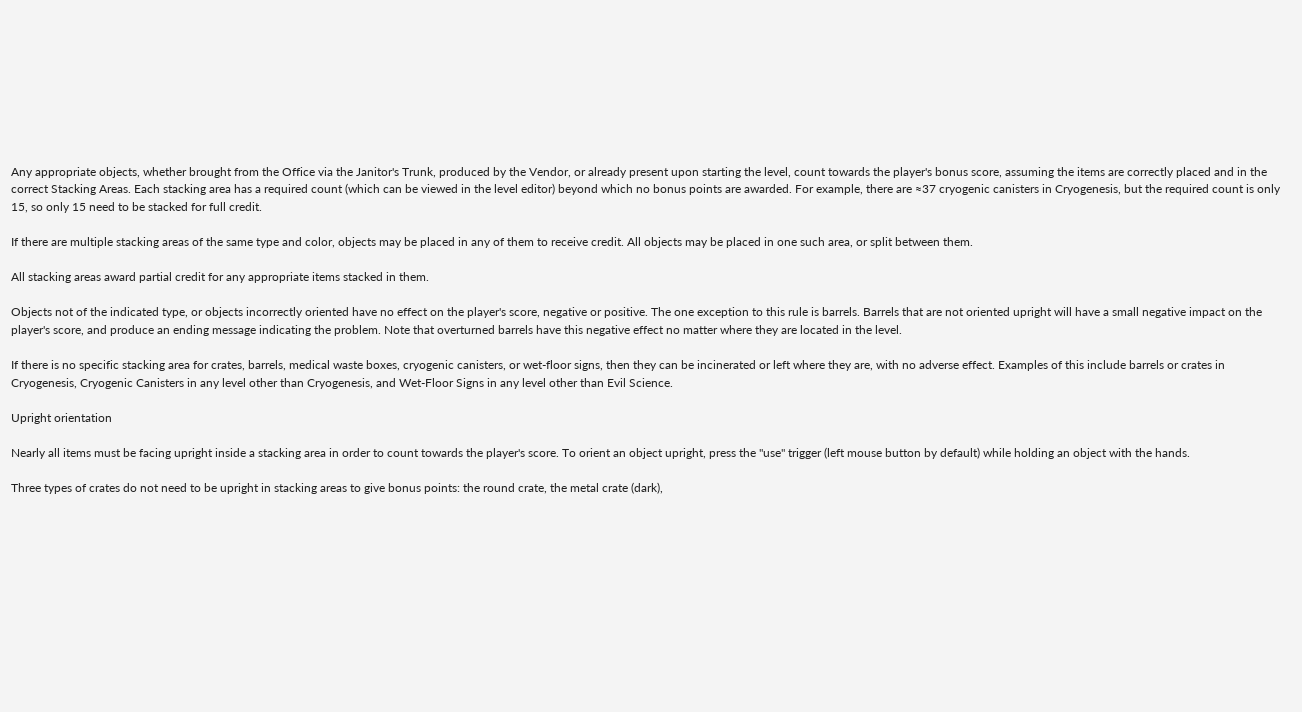Any appropriate objects, whether brought from the Office via the Janitor's Trunk, produced by the Vendor, or already present upon starting the level, count towards the player's bonus score, assuming the items are correctly placed and in the correct Stacking Areas. Each stacking area has a required count (which can be viewed in the level editor) beyond which no bonus points are awarded. For example, there are ≈37 cryogenic canisters in Cryogenesis, but the required count is only 15, so only 15 need to be stacked for full credit.

If there are multiple stacking areas of the same type and color, objects may be placed in any of them to receive credit. All objects may be placed in one such area, or split between them.

All stacking areas award partial credit for any appropriate items stacked in them.

Objects not of the indicated type, or objects incorrectly oriented have no effect on the player's score, negative or positive. The one exception to this rule is barrels. Barrels that are not oriented upright will have a small negative impact on the player's score, and produce an ending message indicating the problem. Note that overturned barrels have this negative effect no matter where they are located in the level.

If there is no specific stacking area for crates, barrels, medical waste boxes, cryogenic canisters, or wet-floor signs, then they can be incinerated or left where they are, with no adverse effect. Examples of this include barrels or crates in Cryogenesis, Cryogenic Canisters in any level other than Cryogenesis, and Wet-Floor Signs in any level other than Evil Science.

Upright orientation

Nearly all items must be facing upright inside a stacking area in order to count towards the player's score. To orient an object upright, press the "use" trigger (left mouse button by default) while holding an object with the hands.

Three types of crates do not need to be upright in stacking areas to give bonus points: the round crate, the metal crate (dark),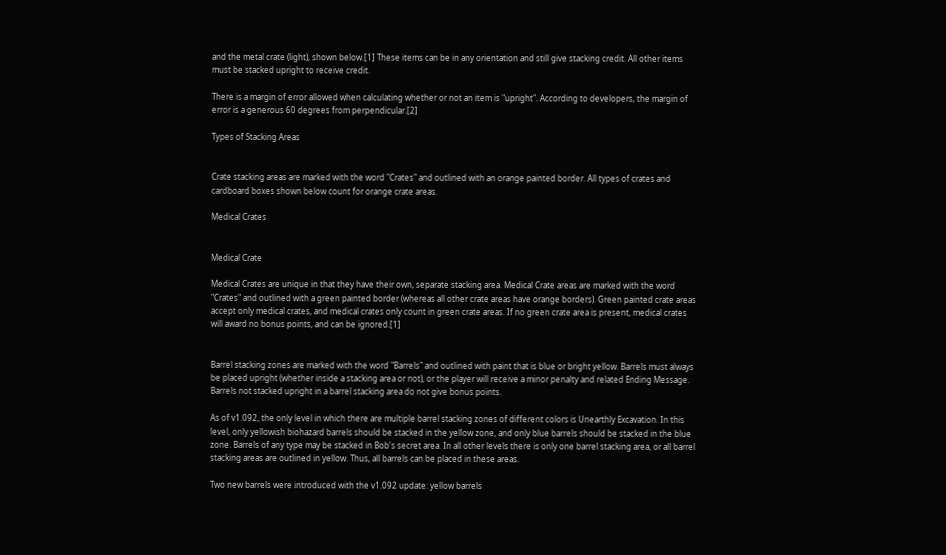and the metal crate (light), shown below.[1] These items can be in any orientation and still give stacking credit. All other items must be stacked upright to receive credit.

There is a margin of error allowed when calculating whether or not an item is "upright". According to developers, the margin of error is a generous 60 degrees from perpendicular.[2]

Types of Stacking Areas


Crate stacking areas are marked with the word "Crates" and outlined with an orange painted border. All types of crates and cardboard boxes shown below count for orange crate areas.

Medical Crates


Medical Crate

Medical Crates are unique in that they have their own, separate stacking area. Medical Crate areas are marked with the word "Crates" and outlined with a green painted border (whereas all other crate areas have orange borders). Green painted crate areas accept only medical crates, and medical crates only count in green crate areas. If no green crate area is present, medical crates will award no bonus points, and can be ignored.[1]


Barrel stacking zones are marked with the word "Barrels" and outlined with paint that is blue or bright yellow. Barrels must always be placed upright (whether inside a stacking area or not), or the player will receive a minor penalty and related Ending Message. Barrels not stacked upright in a barrel stacking area do not give bonus points.

As of v1.092, the only level in which there are multiple barrel stacking zones of different colors is Unearthly Excavation. In this level, only yellowish biohazard barrels should be stacked in the yellow zone, and only blue barrels should be stacked in the blue zone. Barrels of any type may be stacked in Bob's secret area. In all other levels there is only one barrel stacking area, or all barrel stacking areas are outlined in yellow. Thus, all barrels can be placed in these areas.

Two new barrels were introduced with the v1.092 update: yellow barrels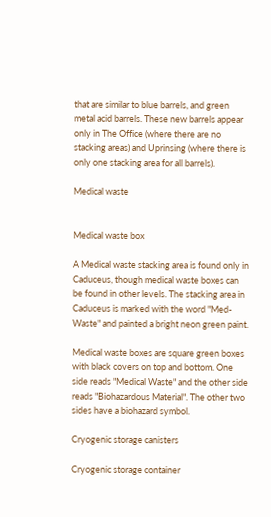that are similar to blue barrels, and green metal acid barrels. These new barrels appear only in The Office (where there are no stacking areas) and Uprinsing (where there is only one stacking area for all barrels).

Medical waste


Medical waste box

A Medical waste stacking area is found only in Caduceus, though medical waste boxes can be found in other levels. The stacking area in Caduceus is marked with the word "Med-Waste" and painted a bright neon green paint.

Medical waste boxes are square green boxes with black covers on top and bottom. One side reads "Medical Waste" and the other side reads "Biohazardous Material". The other two sides have a biohazard symbol.

Cryogenic storage canisters

Cryogenic storage container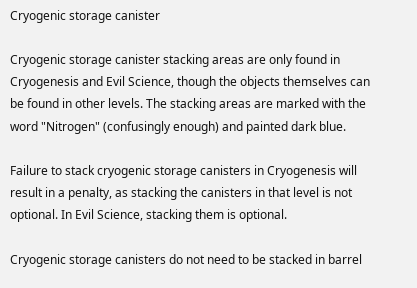Cryogenic storage canister

Cryogenic storage canister stacking areas are only found in Cryogenesis and Evil Science, though the objects themselves can be found in other levels. The stacking areas are marked with the word "Nitrogen" (confusingly enough) and painted dark blue.

Failure to stack cryogenic storage canisters in Cryogenesis will result in a penalty, as stacking the canisters in that level is not optional. In Evil Science, stacking them is optional.

Cryogenic storage canisters do not need to be stacked in barrel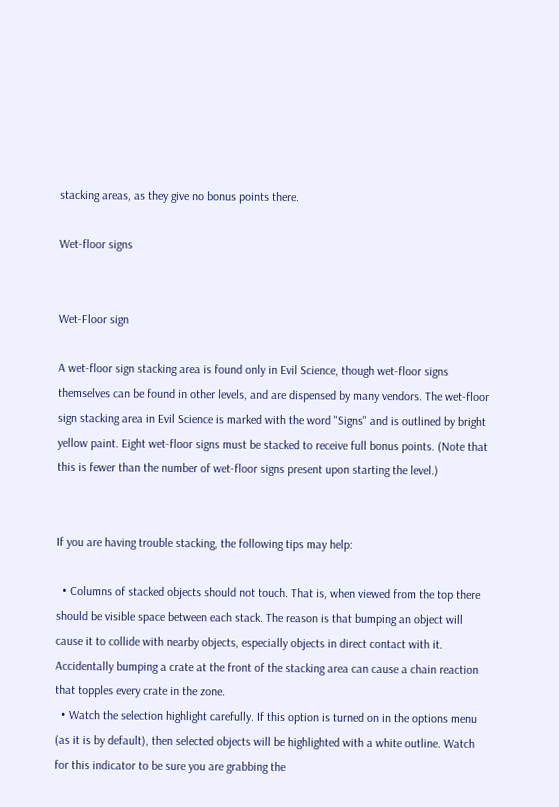stacking areas, as they give no bonus points there.

Wet-floor signs


Wet-Floor sign

A wet-floor sign stacking area is found only in Evil Science, though wet-floor signs themselves can be found in other levels, and are dispensed by many vendors. The wet-floor sign stacking area in Evil Science is marked with the word "Signs" and is outlined by bright yellow paint. Eight wet-floor signs must be stacked to receive full bonus points. (Note that this is fewer than the number of wet-floor signs present upon starting the level.)


If you are having trouble stacking, the following tips may help:

  • Columns of stacked objects should not touch. That is, when viewed from the top there should be visible space between each stack. The reason is that bumping an object will cause it to collide with nearby objects, especially objects in direct contact with it. Accidentally bumping a crate at the front of the stacking area can cause a chain reaction that topples every crate in the zone.
  • Watch the selection highlight carefully. If this option is turned on in the options menu (as it is by default), then selected objects will be highlighted with a white outline. Watch for this indicator to be sure you are grabbing the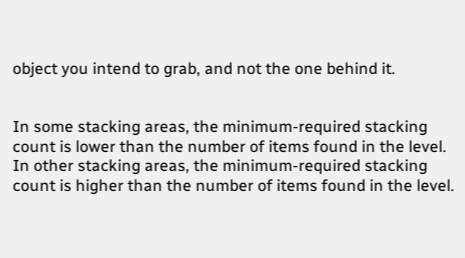object you intend to grab, and not the one behind it.


In some stacking areas, the minimum-required stacking count is lower than the number of items found in the level. In other stacking areas, the minimum-required stacking count is higher than the number of items found in the level.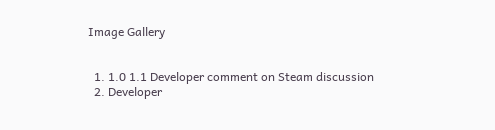Image Gallery


  1. 1.0 1.1 Developer comment on Steam discussion
  2. Developer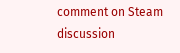comment on Steam discussion